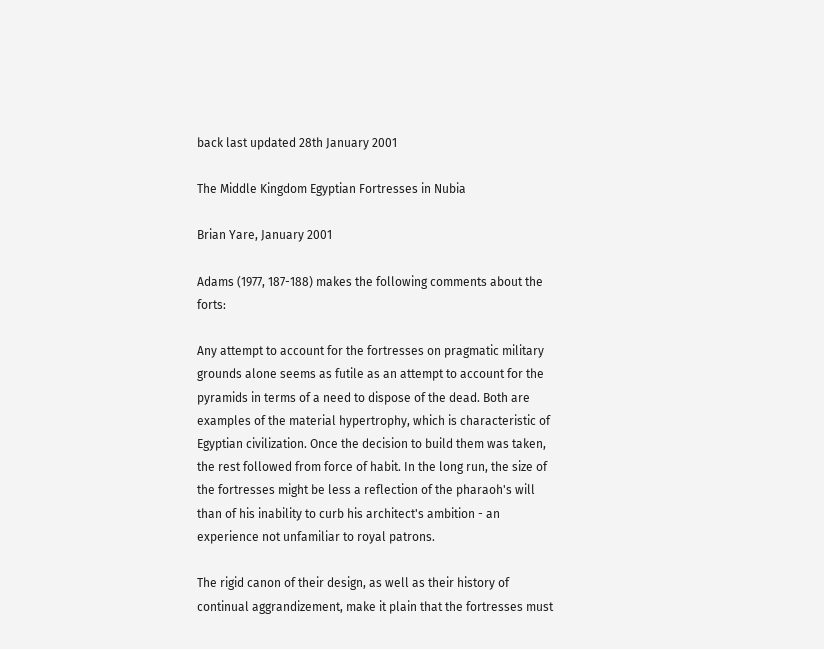back last updated 28th January 2001

The Middle Kingdom Egyptian Fortresses in Nubia

Brian Yare, January 2001

Adams (1977, 187-188) makes the following comments about the forts:

Any attempt to account for the fortresses on pragmatic military grounds alone seems as futile as an attempt to account for the pyramids in terms of a need to dispose of the dead. Both are examples of the material hypertrophy, which is characteristic of Egyptian civilization. Once the decision to build them was taken, the rest followed from force of habit. In the long run, the size of the fortresses might be less a reflection of the pharaoh's will than of his inability to curb his architect's ambition - an experience not unfamiliar to royal patrons.

The rigid canon of their design, as well as their history of continual aggrandizement, make it plain that the fortresses must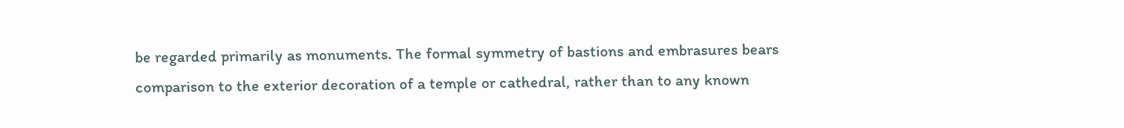be regarded primarily as monuments. The formal symmetry of bastions and embrasures bears comparison to the exterior decoration of a temple or cathedral, rather than to any known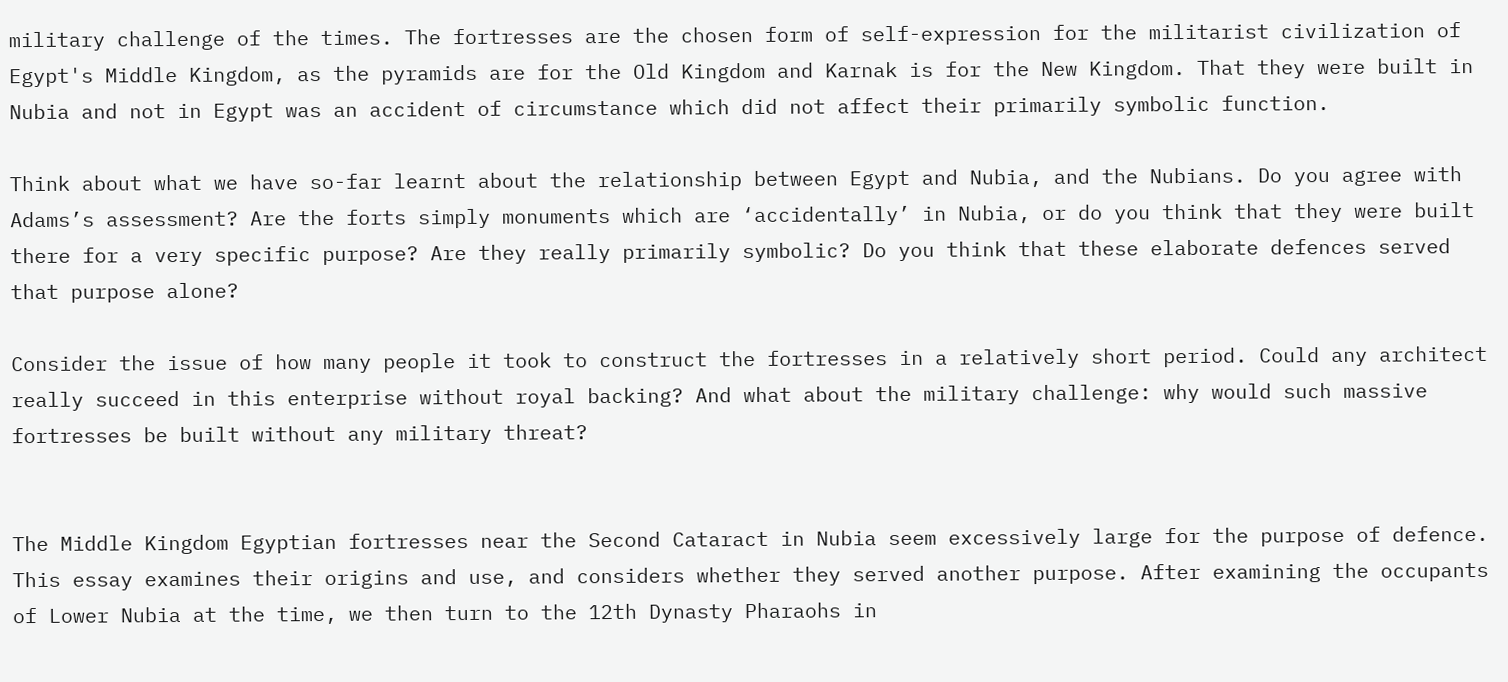military challenge of the times. The fortresses are the chosen form of self-expression for the militarist civilization of Egypt's Middle Kingdom, as the pyramids are for the Old Kingdom and Karnak is for the New Kingdom. That they were built in Nubia and not in Egypt was an accident of circumstance which did not affect their primarily symbolic function.

Think about what we have so-far learnt about the relationship between Egypt and Nubia, and the Nubians. Do you agree with Adams’s assessment? Are the forts simply monuments which are ‘accidentally’ in Nubia, or do you think that they were built there for a very specific purpose? Are they really primarily symbolic? Do you think that these elaborate defences served that purpose alone?

Consider the issue of how many people it took to construct the fortresses in a relatively short period. Could any architect really succeed in this enterprise without royal backing? And what about the military challenge: why would such massive fortresses be built without any military threat?


The Middle Kingdom Egyptian fortresses near the Second Cataract in Nubia seem excessively large for the purpose of defence. This essay examines their origins and use, and considers whether they served another purpose. After examining the occupants of Lower Nubia at the time, we then turn to the 12th Dynasty Pharaohs in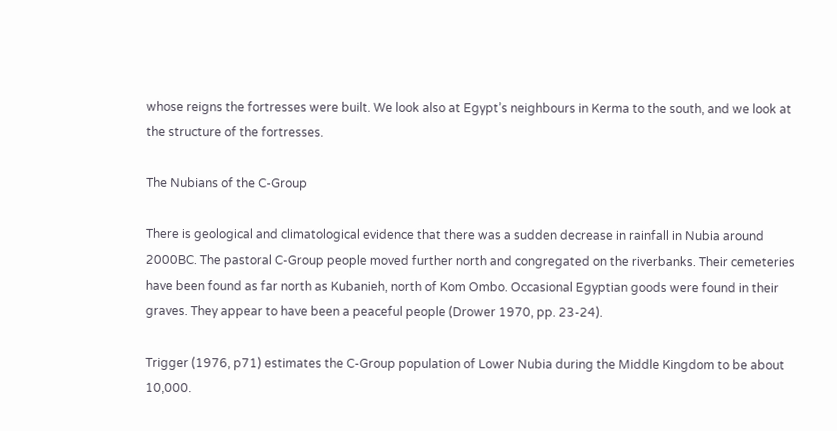whose reigns the fortresses were built. We look also at Egypt’s neighbours in Kerma to the south, and we look at the structure of the fortresses.

The Nubians of the C-Group

There is geological and climatological evidence that there was a sudden decrease in rainfall in Nubia around 2000BC. The pastoral C-Group people moved further north and congregated on the riverbanks. Their cemeteries have been found as far north as Kubanieh, north of Kom Ombo. Occasional Egyptian goods were found in their graves. They appear to have been a peaceful people (Drower 1970, pp. 23-24).

Trigger (1976, p71) estimates the C-Group population of Lower Nubia during the Middle Kingdom to be about 10,000.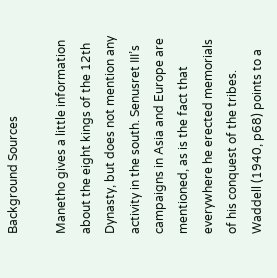Background Sources

Manetho gives a little information about the eight kings of the 12th Dynasty, but does not mention any activity in the south. Senusret III’s campaigns in Asia and Europe are mentioned, as is the fact that everywhere he erected memorials of his conquest of the tribes. Waddell (1940, p68) points to a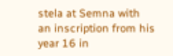stela at Semna with an inscription from his year 16 in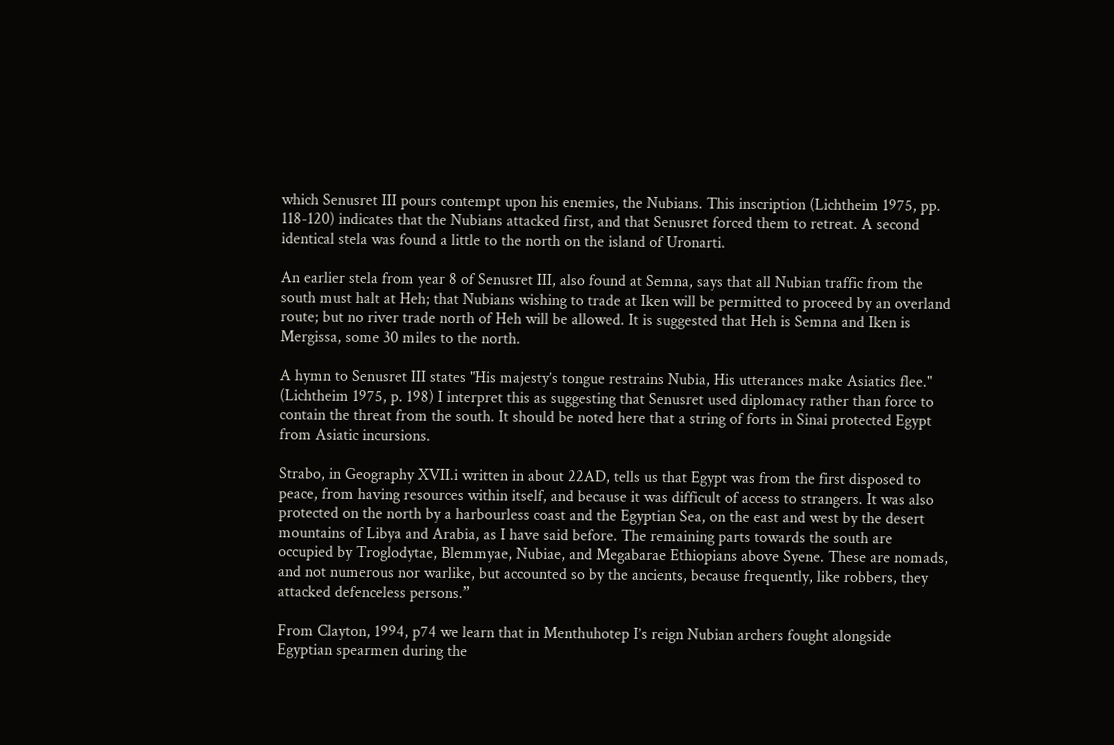which Senusret III pours contempt upon his enemies, the Nubians. This inscription (Lichtheim 1975, pp. 118-120) indicates that the Nubians attacked first, and that Senusret forced them to retreat. A second identical stela was found a little to the north on the island of Uronarti.

An earlier stela from year 8 of Senusret III, also found at Semna, says that all Nubian traffic from the south must halt at Heh; that Nubians wishing to trade at Iken will be permitted to proceed by an overland route; but no river trade north of Heh will be allowed. It is suggested that Heh is Semna and Iken is Mergissa, some 30 miles to the north.

A hymn to Senusret III states "His majesty’s tongue restrains Nubia, His utterances make Asiatics flee." (Lichtheim 1975, p. 198) I interpret this as suggesting that Senusret used diplomacy rather than force to contain the threat from the south. It should be noted here that a string of forts in Sinai protected Egypt from Asiatic incursions.

Strabo, in Geography XVII.i written in about 22AD, tells us that Egypt was from the first disposed to peace, from having resources within itself, and because it was difficult of access to strangers. It was also protected on the north by a harbourless coast and the Egyptian Sea, on the east and west by the desert mountains of Libya and Arabia, as I have said before. The remaining parts towards the south are occupied by Troglodytae, Blemmyae, Nubiae, and Megabarae Ethiopians above Syene. These are nomads, and not numerous nor warlike, but accounted so by the ancients, because frequently, like robbers, they attacked defenceless persons.”

From Clayton, 1994, p74 we learn that in Menthuhotep I’s reign Nubian archers fought alongside Egyptian spearmen during the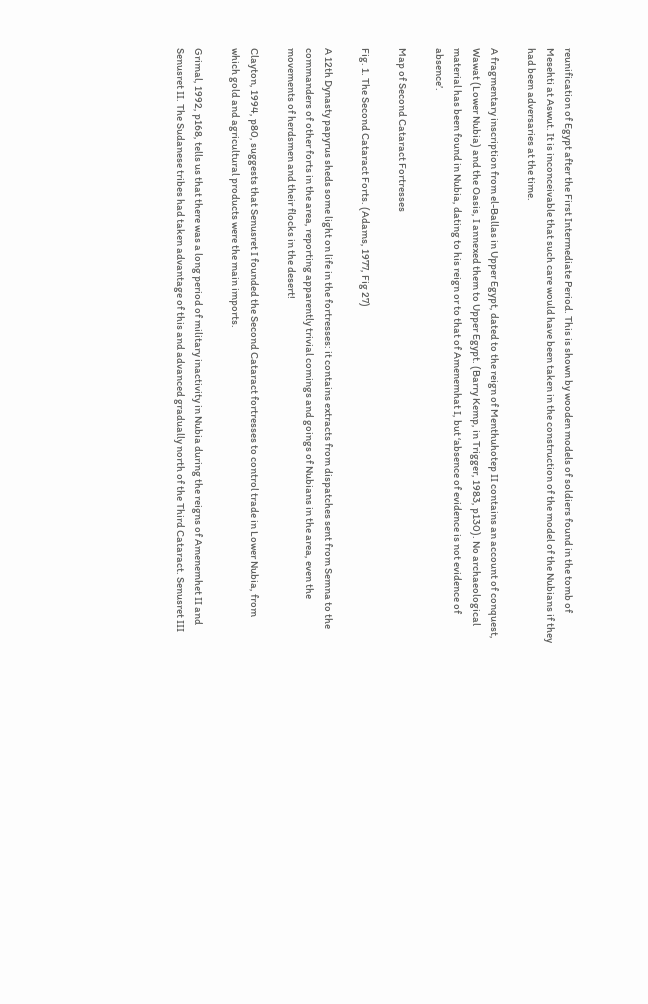reunification of Egypt after the First Intermediate Period. This is shown by wooden models of soldiers found in the tomb of Mesehti at Aswut. It is inconceivable that such care would have been taken in the construction of the model of the Nubians if they had been adversaries at the time.

A fragmentary inscription from el-Ballas in Upper Egypt, dated to the reign of Menthuhotep II contains an account of conquest, Wawat (Lower Nubia) and the Oasis, I annexed them to Upper Egypt. (Barry Kemp, in Trigger, 1983, p130). No archaeological material has been found in Nubia, dating to his reign or to that of Amenemhat I, but ‘absence of evidence is not evidence of absence’.

Map of Second Cataract Fortresses

Fig. 1. The Second Cataract Forts. (Adams, 1977, Fig 27)

A 12th Dynasty papyrus sheds some light on life in the fortresses: it contains extracts from dispatches sent from Semna to the commanders of other forts in the area, reporting apparently trivial comings and goings of Nubians in the area, even the movements of herdsmen and their flocks in the desert!

Clayton, 1994, p80, suggests that Senusret I founded the Second Cataract fortresses to control trade in Lower Nubia, from which gold and agricultural products were the main imports.

Grimal, 1992, p168, tells us that there was a long period of military inactivity in Nubia during the reigns of Amenemhet II and Senusret II. The Sudanese tribes had taken advantage of this and advanced gradually north of the Third Cataract. Senusret III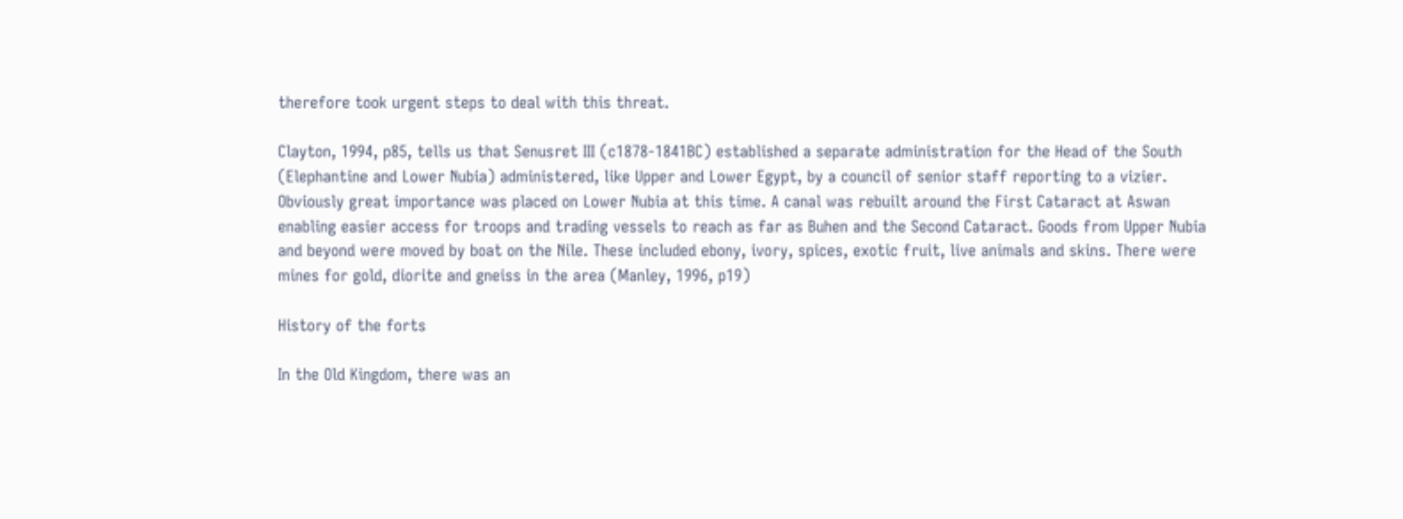therefore took urgent steps to deal with this threat.

Clayton, 1994, p85, tells us that Senusret III (c1878-1841BC) established a separate administration for the Head of the South (Elephantine and Lower Nubia) administered, like Upper and Lower Egypt, by a council of senior staff reporting to a vizier. Obviously great importance was placed on Lower Nubia at this time. A canal was rebuilt around the First Cataract at Aswan enabling easier access for troops and trading vessels to reach as far as Buhen and the Second Cataract. Goods from Upper Nubia and beyond were moved by boat on the Nile. These included ebony, ivory, spices, exotic fruit, live animals and skins. There were mines for gold, diorite and gneiss in the area (Manley, 1996, p19)

History of the forts

In the Old Kingdom, there was an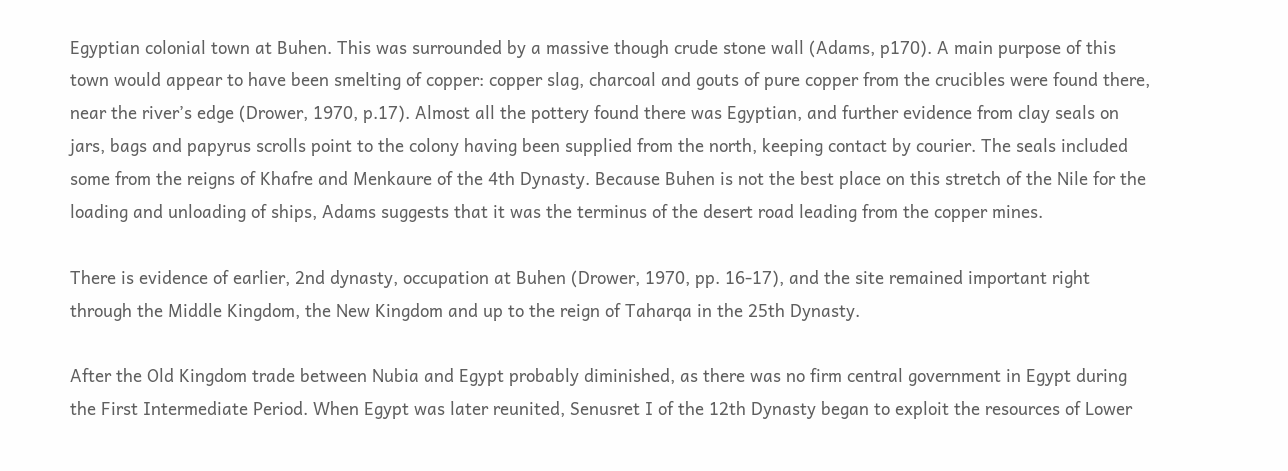Egyptian colonial town at Buhen. This was surrounded by a massive though crude stone wall (Adams, p170). A main purpose of this town would appear to have been smelting of copper: copper slag, charcoal and gouts of pure copper from the crucibles were found there, near the river’s edge (Drower, 1970, p.17). Almost all the pottery found there was Egyptian, and further evidence from clay seals on jars, bags and papyrus scrolls point to the colony having been supplied from the north, keeping contact by courier. The seals included some from the reigns of Khafre and Menkaure of the 4th Dynasty. Because Buhen is not the best place on this stretch of the Nile for the loading and unloading of ships, Adams suggests that it was the terminus of the desert road leading from the copper mines.

There is evidence of earlier, 2nd dynasty, occupation at Buhen (Drower, 1970, pp. 16-17), and the site remained important right through the Middle Kingdom, the New Kingdom and up to the reign of Taharqa in the 25th Dynasty.

After the Old Kingdom trade between Nubia and Egypt probably diminished, as there was no firm central government in Egypt during the First Intermediate Period. When Egypt was later reunited, Senusret I of the 12th Dynasty began to exploit the resources of Lower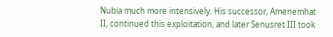Nubia much more intensively. His successor, Amenemhat II, continued this exploitation, and later Senusret III took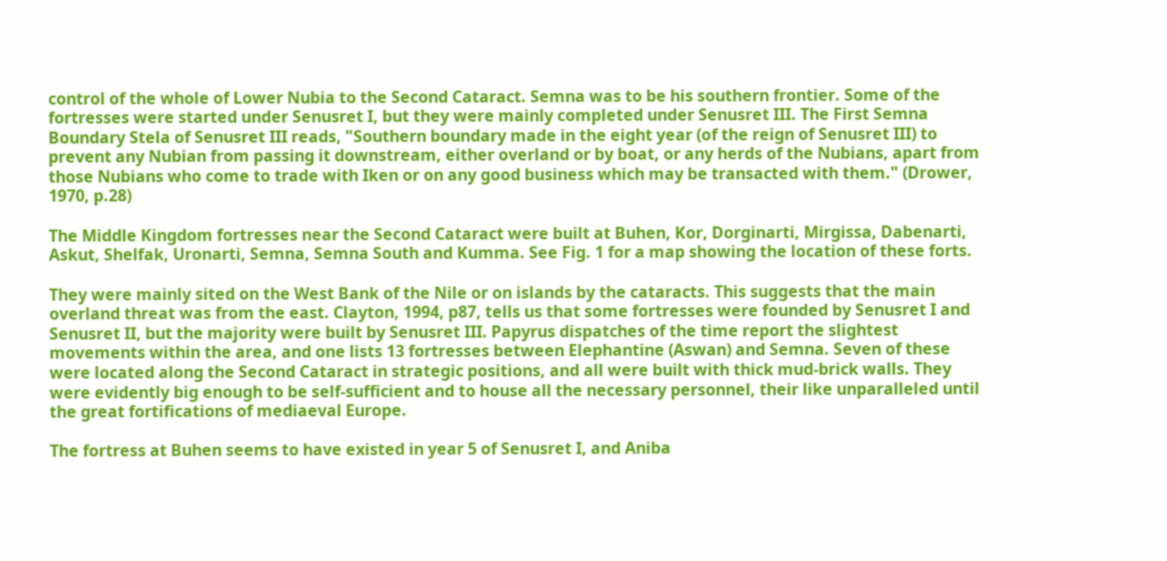control of the whole of Lower Nubia to the Second Cataract. Semna was to be his southern frontier. Some of the fortresses were started under Senusret I, but they were mainly completed under Senusret III. The First Semna Boundary Stela of Senusret III reads, "Southern boundary made in the eight year (of the reign of Senusret III) to prevent any Nubian from passing it downstream, either overland or by boat, or any herds of the Nubians, apart from those Nubians who come to trade with Iken or on any good business which may be transacted with them." (Drower, 1970, p.28)

The Middle Kingdom fortresses near the Second Cataract were built at Buhen, Kor, Dorginarti, Mirgissa, Dabenarti, Askut, Shelfak, Uronarti, Semna, Semna South and Kumma. See Fig. 1 for a map showing the location of these forts.

They were mainly sited on the West Bank of the Nile or on islands by the cataracts. This suggests that the main overland threat was from the east. Clayton, 1994, p87, tells us that some fortresses were founded by Senusret I and Senusret II, but the majority were built by Senusret III. Papyrus dispatches of the time report the slightest movements within the area, and one lists 13 fortresses between Elephantine (Aswan) and Semna. Seven of these were located along the Second Cataract in strategic positions, and all were built with thick mud-brick walls. They were evidently big enough to be self-sufficient and to house all the necessary personnel, their like unparalleled until the great fortifications of mediaeval Europe.

The fortress at Buhen seems to have existed in year 5 of Senusret I, and Aniba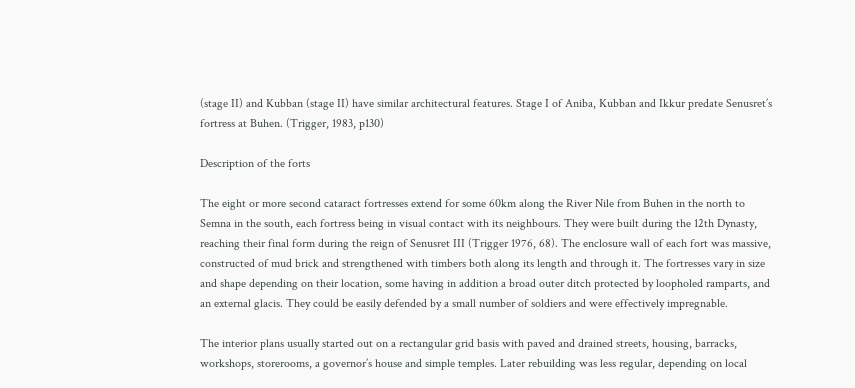(stage II) and Kubban (stage II) have similar architectural features. Stage I of Aniba, Kubban and Ikkur predate Senusret’s fortress at Buhen. (Trigger, 1983, p130)

Description of the forts

The eight or more second cataract fortresses extend for some 60km along the River Nile from Buhen in the north to Semna in the south, each fortress being in visual contact with its neighbours. They were built during the 12th Dynasty, reaching their final form during the reign of Senusret III (Trigger 1976, 68). The enclosure wall of each fort was massive, constructed of mud brick and strengthened with timbers both along its length and through it. The fortresses vary in size and shape depending on their location, some having in addition a broad outer ditch protected by loopholed ramparts, and an external glacis. They could be easily defended by a small number of soldiers and were effectively impregnable.

The interior plans usually started out on a rectangular grid basis with paved and drained streets, housing, barracks, workshops, storerooms, a governor’s house and simple temples. Later rebuilding was less regular, depending on local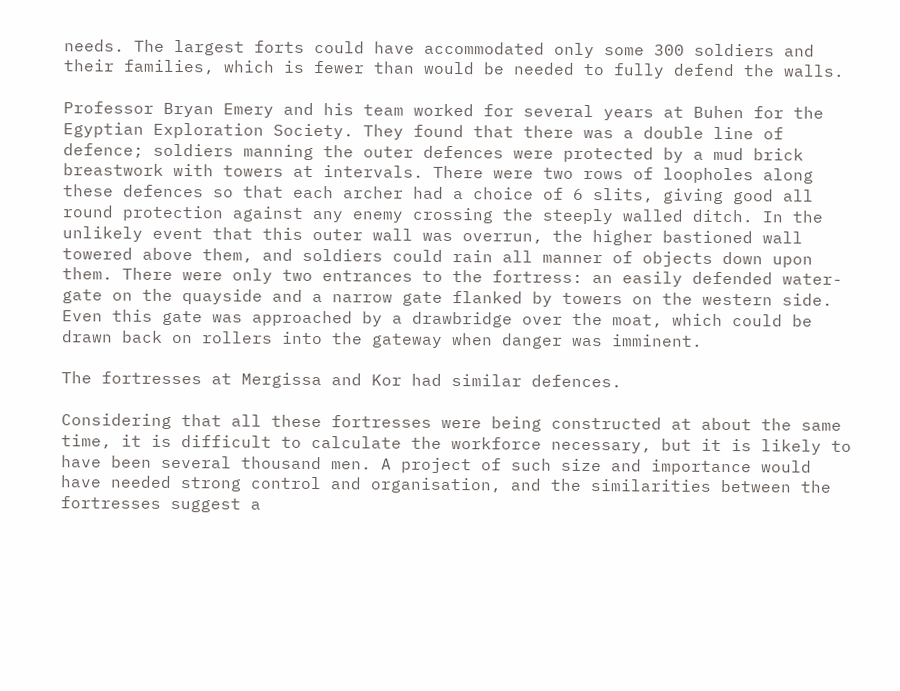needs. The largest forts could have accommodated only some 300 soldiers and their families, which is fewer than would be needed to fully defend the walls.

Professor Bryan Emery and his team worked for several years at Buhen for the Egyptian Exploration Society. They found that there was a double line of defence; soldiers manning the outer defences were protected by a mud brick breastwork with towers at intervals. There were two rows of loopholes along these defences so that each archer had a choice of 6 slits, giving good all round protection against any enemy crossing the steeply walled ditch. In the unlikely event that this outer wall was overrun, the higher bastioned wall towered above them, and soldiers could rain all manner of objects down upon them. There were only two entrances to the fortress: an easily defended water-gate on the quayside and a narrow gate flanked by towers on the western side. Even this gate was approached by a drawbridge over the moat, which could be drawn back on rollers into the gateway when danger was imminent.

The fortresses at Mergissa and Kor had similar defences.

Considering that all these fortresses were being constructed at about the same time, it is difficult to calculate the workforce necessary, but it is likely to have been several thousand men. A project of such size and importance would have needed strong control and organisation, and the similarities between the fortresses suggest a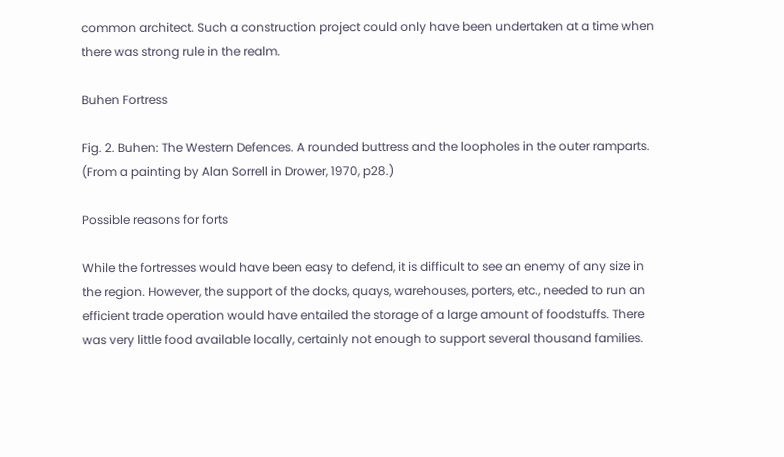common architect. Such a construction project could only have been undertaken at a time when there was strong rule in the realm.

Buhen Fortress

Fig. 2. Buhen: The Western Defences. A rounded buttress and the loopholes in the outer ramparts. (From a painting by Alan Sorrell in Drower, 1970, p28.)

Possible reasons for forts

While the fortresses would have been easy to defend, it is difficult to see an enemy of any size in the region. However, the support of the docks, quays, warehouses, porters, etc., needed to run an efficient trade operation would have entailed the storage of a large amount of foodstuffs. There was very little food available locally, certainly not enough to support several thousand families.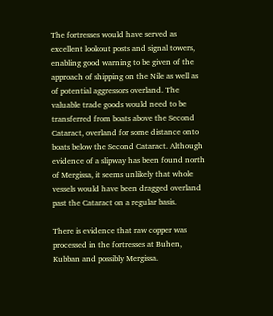The fortresses would have served as excellent lookout posts and signal towers, enabling good warning to be given of the approach of shipping on the Nile as well as of potential aggressors overland. The valuable trade goods would need to be transferred from boats above the Second Cataract, overland for some distance onto boats below the Second Cataract. Although evidence of a slipway has been found north of Mergissa, it seems unlikely that whole vessels would have been dragged overland past the Cataract on a regular basis.

There is evidence that raw copper was processed in the fortresses at Buhen, Kubban and possibly Mergissa.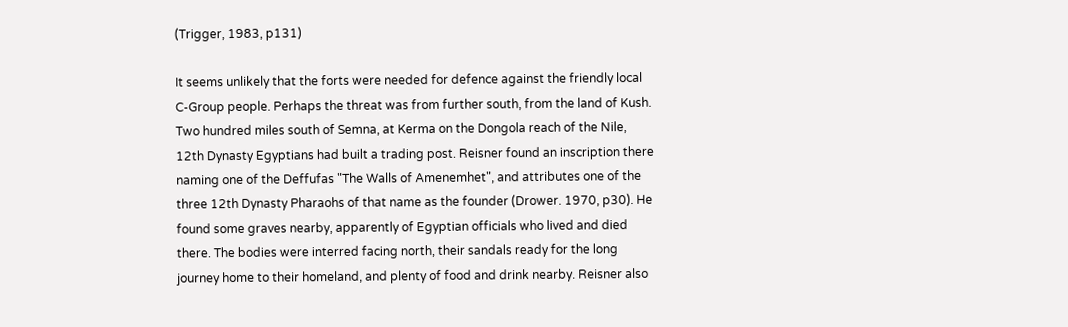(Trigger, 1983, p131)

It seems unlikely that the forts were needed for defence against the friendly local C-Group people. Perhaps the threat was from further south, from the land of Kush. Two hundred miles south of Semna, at Kerma on the Dongola reach of the Nile, 12th Dynasty Egyptians had built a trading post. Reisner found an inscription there naming one of the Deffufas "The Walls of Amenemhet", and attributes one of the three 12th Dynasty Pharaohs of that name as the founder (Drower. 1970, p30). He found some graves nearby, apparently of Egyptian officials who lived and died there. The bodies were interred facing north, their sandals ready for the long journey home to their homeland, and plenty of food and drink nearby. Reisner also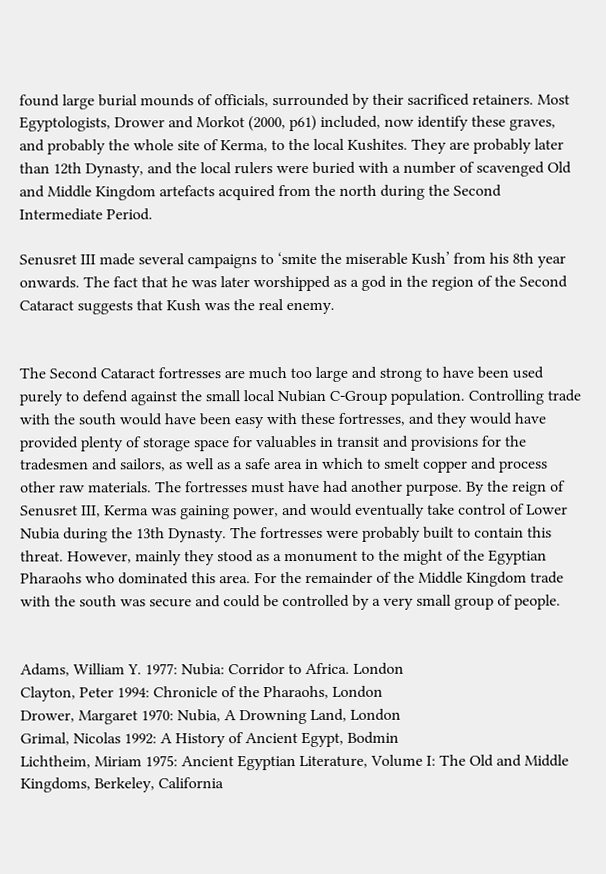found large burial mounds of officials, surrounded by their sacrificed retainers. Most Egyptologists, Drower and Morkot (2000, p61) included, now identify these graves, and probably the whole site of Kerma, to the local Kushites. They are probably later than 12th Dynasty, and the local rulers were buried with a number of scavenged Old and Middle Kingdom artefacts acquired from the north during the Second Intermediate Period.

Senusret III made several campaigns to ‘smite the miserable Kush’ from his 8th year onwards. The fact that he was later worshipped as a god in the region of the Second Cataract suggests that Kush was the real enemy.


The Second Cataract fortresses are much too large and strong to have been used purely to defend against the small local Nubian C-Group population. Controlling trade with the south would have been easy with these fortresses, and they would have provided plenty of storage space for valuables in transit and provisions for the tradesmen and sailors, as well as a safe area in which to smelt copper and process other raw materials. The fortresses must have had another purpose. By the reign of Senusret III, Kerma was gaining power, and would eventually take control of Lower Nubia during the 13th Dynasty. The fortresses were probably built to contain this threat. However, mainly they stood as a monument to the might of the Egyptian Pharaohs who dominated this area. For the remainder of the Middle Kingdom trade with the south was secure and could be controlled by a very small group of people.


Adams, William Y. 1977: Nubia: Corridor to Africa. London
Clayton, Peter 1994: Chronicle of the Pharaohs, London
Drower, Margaret 1970: Nubia, A Drowning Land, London
Grimal, Nicolas 1992: A History of Ancient Egypt, Bodmin
Lichtheim, Miriam 1975: Ancient Egyptian Literature, Volume I: The Old and Middle Kingdoms, Berkeley, California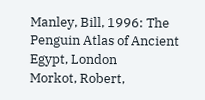Manley, Bill, 1996: The Penguin Atlas of Ancient Egypt, London
Morkot, Robert,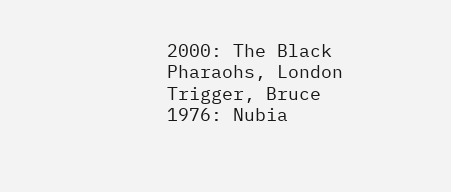2000: The Black Pharaohs, London
Trigger, Bruce 1976: Nubia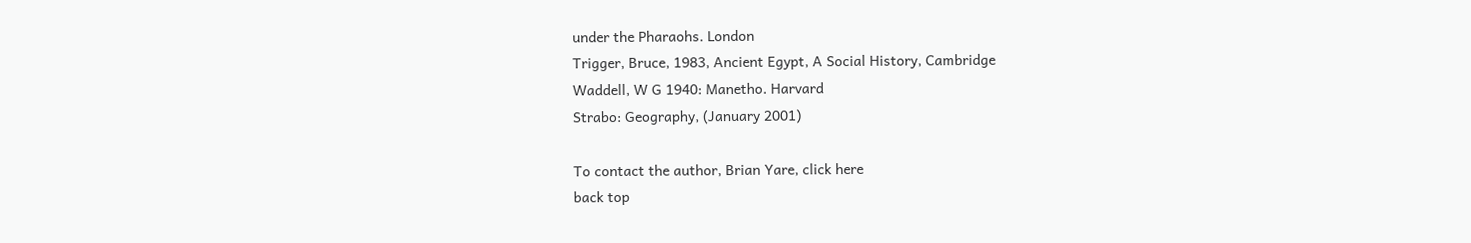under the Pharaohs. London
Trigger, Bruce, 1983, Ancient Egypt, A Social History, Cambridge
Waddell, W G 1940: Manetho. Harvard
Strabo: Geography, (January 2001)

To contact the author, Brian Yare, click here
back top